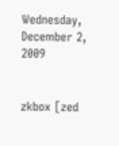Wednesday, December 2, 2009


zkbox [zed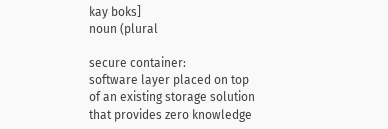kay boks]
noun (plural

secure container:
software layer placed on top of an existing storage solution that provides zero knowledge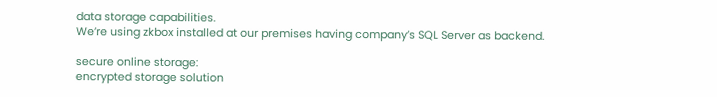data storage capabilities.
We’re using zkbox installed at our premises having company’s SQL Server as backend.

secure online storage:
encrypted storage solution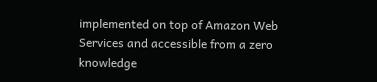implemented on top of Amazon Web Services and accessible from a zero knowledge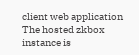client web application
The hosted zkbox instance is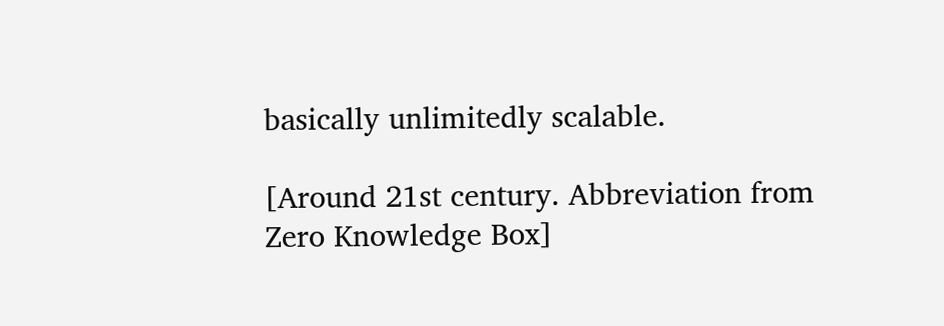basically unlimitedly scalable.

[Around 21st century. Abbreviation from Zero Knowledge Box]